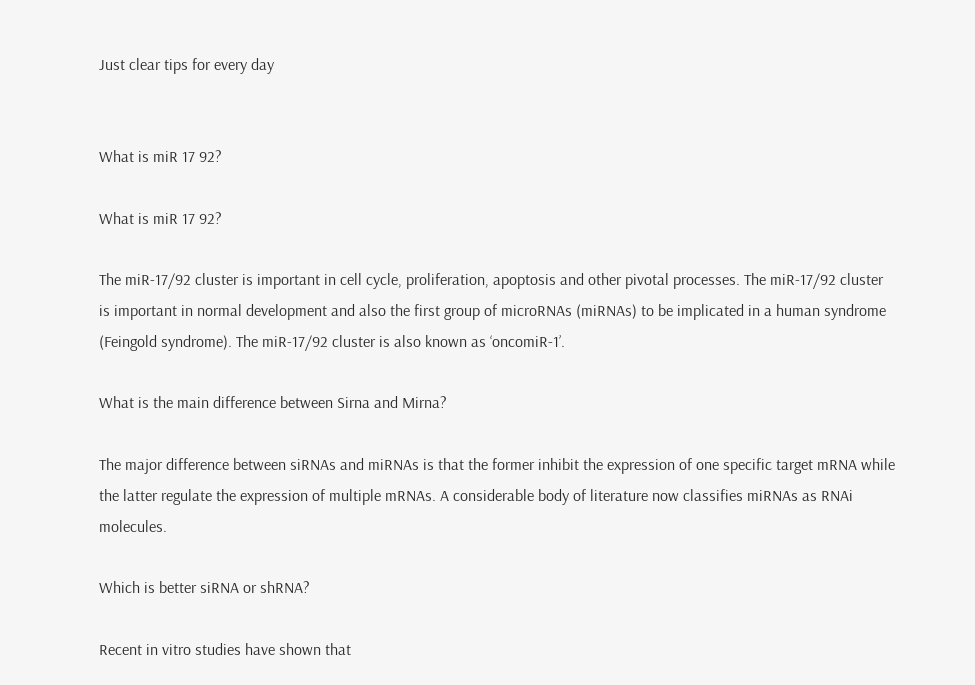Just clear tips for every day


What is miR 17 92?

What is miR 17 92?

The miR-17/92 cluster is important in cell cycle, proliferation, apoptosis and other pivotal processes. The miR-17/92 cluster is important in normal development and also the first group of microRNAs (miRNAs) to be implicated in a human syndrome (Feingold syndrome). The miR-17/92 cluster is also known as ‘oncomiR-1’.

What is the main difference between Sirna and Mirna?

The major difference between siRNAs and miRNAs is that the former inhibit the expression of one specific target mRNA while the latter regulate the expression of multiple mRNAs. A considerable body of literature now classifies miRNAs as RNAi molecules.

Which is better siRNA or shRNA?

Recent in vitro studies have shown that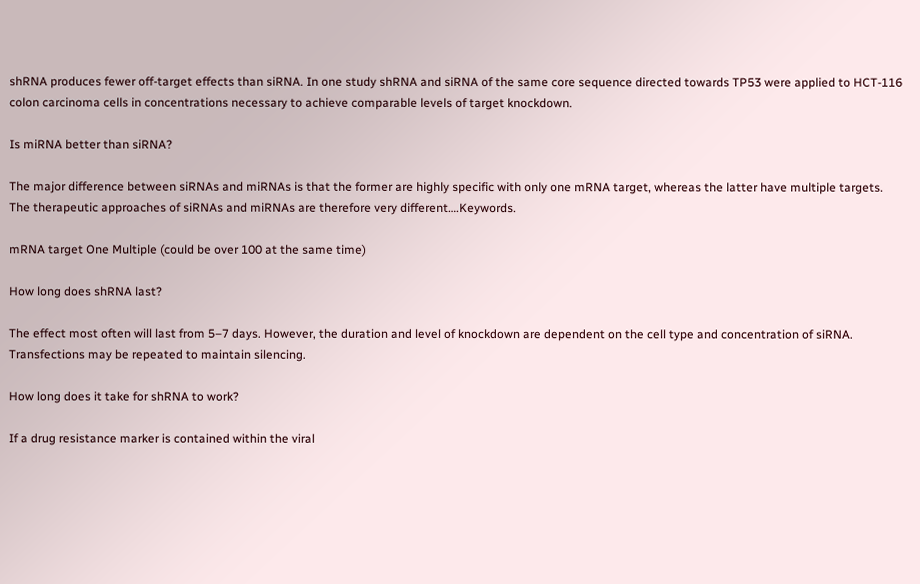shRNA produces fewer off-target effects than siRNA. In one study shRNA and siRNA of the same core sequence directed towards TP53 were applied to HCT-116 colon carcinoma cells in concentrations necessary to achieve comparable levels of target knockdown.

Is miRNA better than siRNA?

The major difference between siRNAs and miRNAs is that the former are highly specific with only one mRNA target, whereas the latter have multiple targets. The therapeutic approaches of siRNAs and miRNAs are therefore very different….Keywords.

mRNA target One Multiple (could be over 100 at the same time)

How long does shRNA last?

The effect most often will last from 5–7 days. However, the duration and level of knockdown are dependent on the cell type and concentration of siRNA. Transfections may be repeated to maintain silencing.

How long does it take for shRNA to work?

If a drug resistance marker is contained within the viral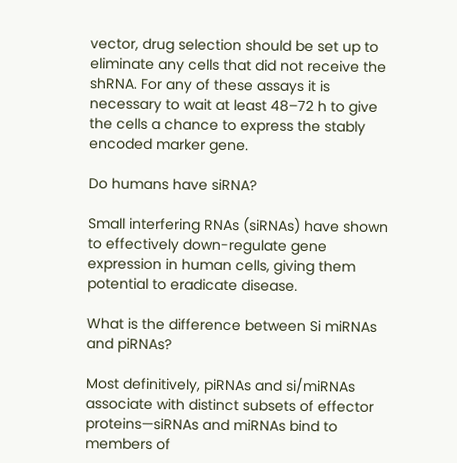vector, drug selection should be set up to eliminate any cells that did not receive the shRNA. For any of these assays it is necessary to wait at least 48–72 h to give the cells a chance to express the stably encoded marker gene.

Do humans have siRNA?

Small interfering RNAs (siRNAs) have shown to effectively down-regulate gene expression in human cells, giving them potential to eradicate disease.

What is the difference between Si miRNAs and piRNAs?

Most definitively, piRNAs and si/miRNAs associate with distinct subsets of effector proteins—siRNAs and miRNAs bind to members of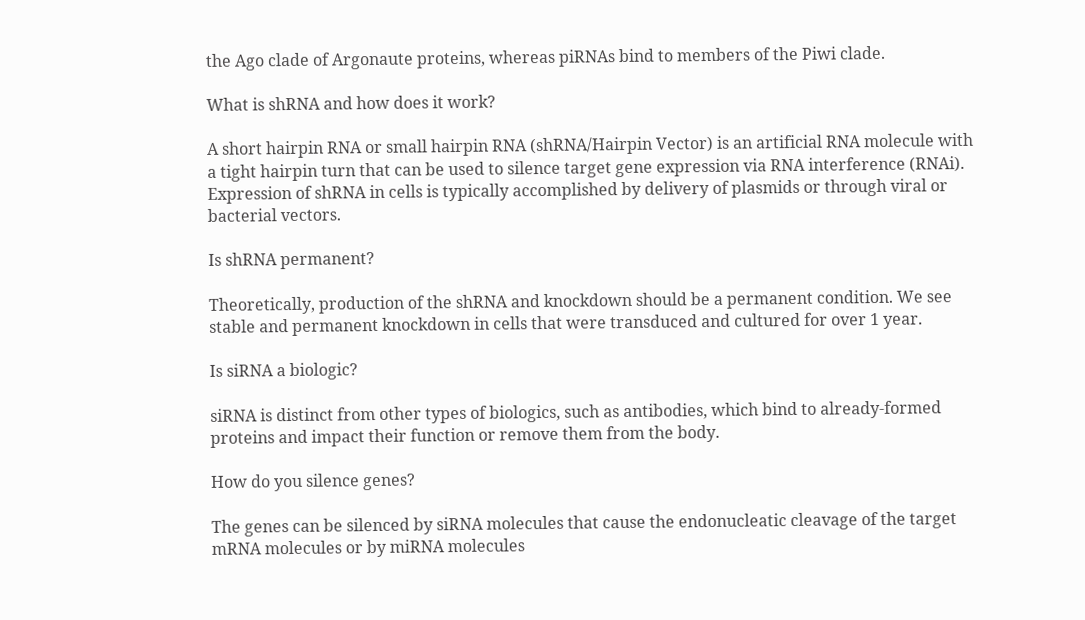the Ago clade of Argonaute proteins, whereas piRNAs bind to members of the Piwi clade.

What is shRNA and how does it work?

A short hairpin RNA or small hairpin RNA (shRNA/Hairpin Vector) is an artificial RNA molecule with a tight hairpin turn that can be used to silence target gene expression via RNA interference (RNAi). Expression of shRNA in cells is typically accomplished by delivery of plasmids or through viral or bacterial vectors.

Is shRNA permanent?

Theoretically, production of the shRNA and knockdown should be a permanent condition. We see stable and permanent knockdown in cells that were transduced and cultured for over 1 year.

Is siRNA a biologic?

siRNA is distinct from other types of biologics, such as antibodies, which bind to already-formed proteins and impact their function or remove them from the body.

How do you silence genes?

The genes can be silenced by siRNA molecules that cause the endonucleatic cleavage of the target mRNA molecules or by miRNA molecules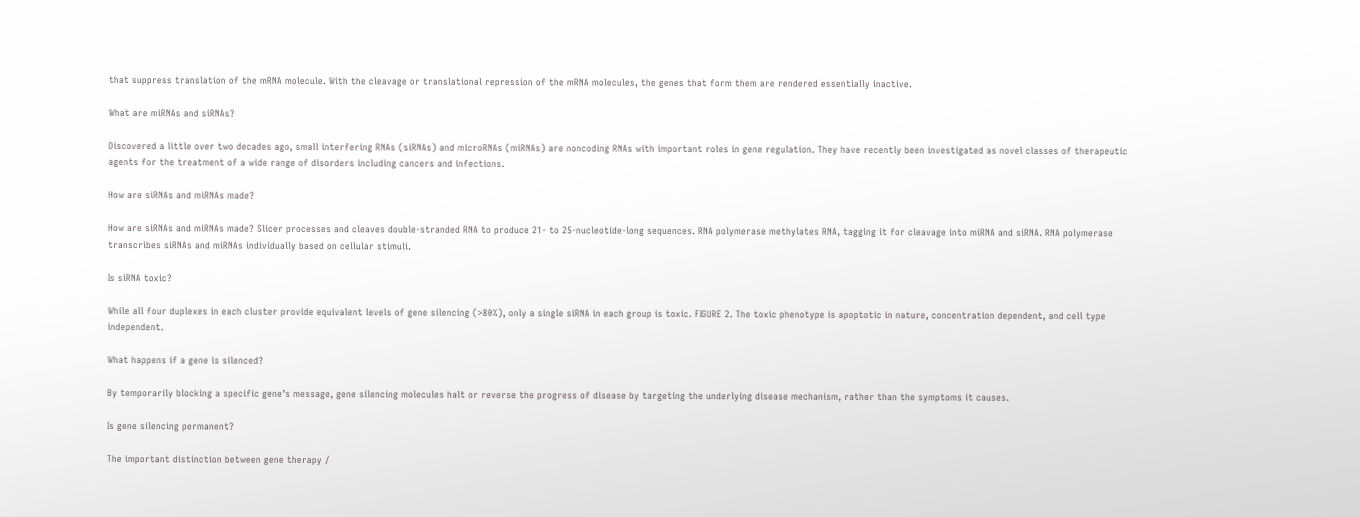that suppress translation of the mRNA molecule. With the cleavage or translational repression of the mRNA molecules, the genes that form them are rendered essentially inactive.

What are miRNAs and siRNAs?

Discovered a little over two decades ago, small interfering RNAs (siRNAs) and microRNAs (miRNAs) are noncoding RNAs with important roles in gene regulation. They have recently been investigated as novel classes of therapeutic agents for the treatment of a wide range of disorders including cancers and infections.

How are siRNAs and miRNAs made?

How are siRNAs and miRNAs made? Slicer processes and cleaves double‑stranded RNA to produce 21‑ to 25‑nucleotide‑long sequences. RNA polymerase methylates RNA, tagging it for cleavage into miRNA and siRNA. RNA polymerase transcribes siRNAs and miRNAs individually based on cellular stimuli.

Is siRNA toxic?

While all four duplexes in each cluster provide equivalent levels of gene silencing (>80%), only a single siRNA in each group is toxic. FIGURE 2. The toxic phenotype is apoptotic in nature, concentration dependent, and cell type independent.

What happens if a gene is silenced?

By temporarily blocking a specific gene’s message, gene silencing molecules halt or reverse the progress of disease by targeting the underlying disease mechanism, rather than the symptoms it causes.

Is gene silencing permanent?

The important distinction between gene therapy /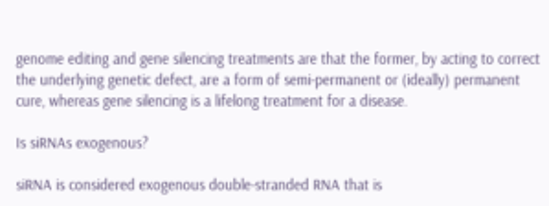genome editing and gene silencing treatments are that the former, by acting to correct the underlying genetic defect, are a form of semi-permanent or (ideally) permanent cure, whereas gene silencing is a lifelong treatment for a disease.

Is siRNAs exogenous?

siRNA is considered exogenous double-stranded RNA that is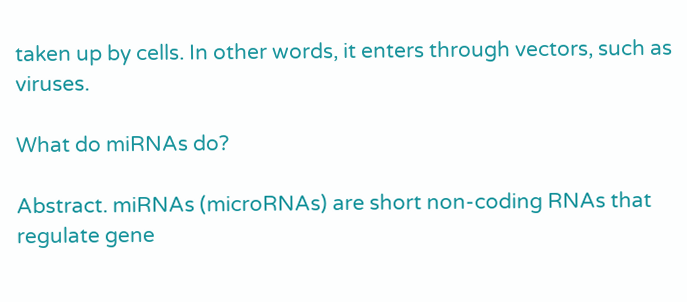taken up by cells. In other words, it enters through vectors, such as viruses.

What do miRNAs do?

Abstract. miRNAs (microRNAs) are short non-coding RNAs that regulate gene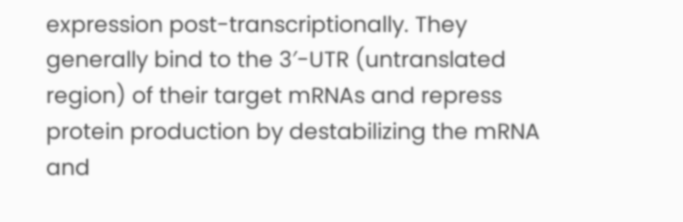expression post-transcriptionally. They generally bind to the 3′-UTR (untranslated region) of their target mRNAs and repress protein production by destabilizing the mRNA and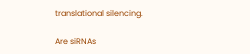translational silencing.

Are siRNAs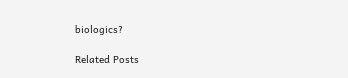biologics?

Related Posts